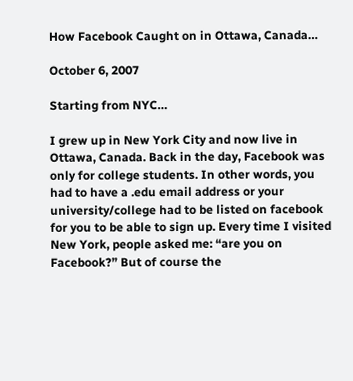How Facebook Caught on in Ottawa, Canada…

October 6, 2007

Starting from NYC…

I grew up in New York City and now live in Ottawa, Canada. Back in the day, Facebook was only for college students. In other words, you had to have a .edu email address or your university/college had to be listed on facebook for you to be able to sign up. Every time I visited New York, people asked me: “are you on Facebook?” But of course the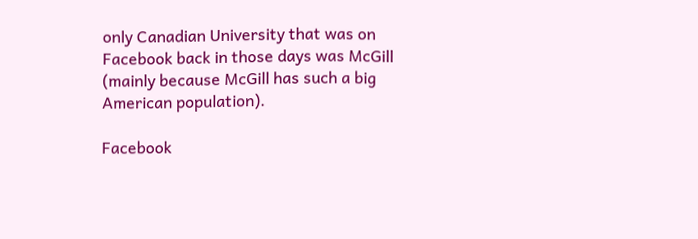only Canadian University that was on Facebook back in those days was McGill (mainly because McGill has such a big American population).

Facebook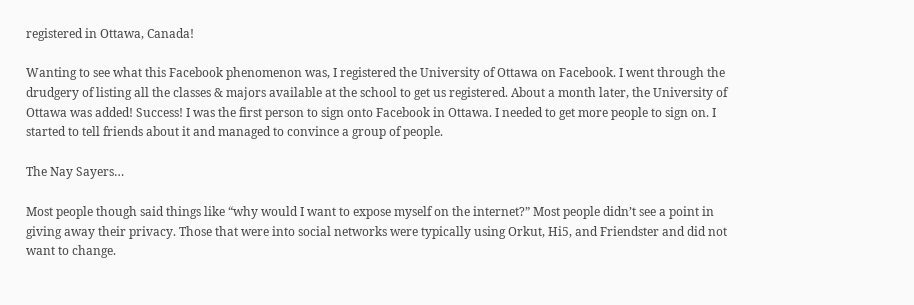registered in Ottawa, Canada!

Wanting to see what this Facebook phenomenon was, I registered the University of Ottawa on Facebook. I went through the drudgery of listing all the classes & majors available at the school to get us registered. About a month later, the University of Ottawa was added! Success! I was the first person to sign onto Facebook in Ottawa. I needed to get more people to sign on. I started to tell friends about it and managed to convince a group of people.

The Nay Sayers…

Most people though said things like “why would I want to expose myself on the internet?” Most people didn’t see a point in giving away their privacy. Those that were into social networks were typically using Orkut, Hi5, and Friendster and did not want to change.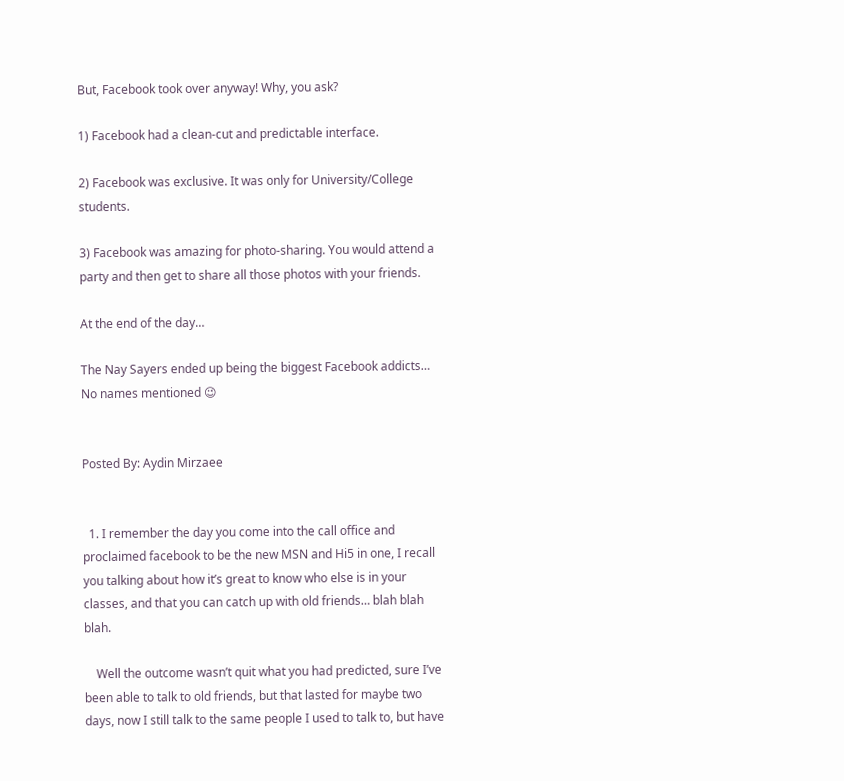But, Facebook took over anyway! Why, you ask?

1) Facebook had a clean-cut and predictable interface.

2) Facebook was exclusive. It was only for University/College students.

3) Facebook was amazing for photo-sharing. You would attend a party and then get to share all those photos with your friends.

At the end of the day…

The Nay Sayers ended up being the biggest Facebook addicts… No names mentioned 😉


Posted By: Aydin Mirzaee


  1. I remember the day you come into the call office and proclaimed facebook to be the new MSN and Hi5 in one, I recall you talking about how it’s great to know who else is in your classes, and that you can catch up with old friends… blah blah blah.

    Well the outcome wasn’t quit what you had predicted, sure I’ve been able to talk to old friends, but that lasted for maybe two days, now I still talk to the same people I used to talk to, but have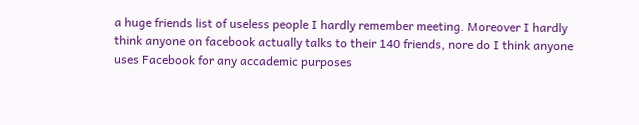a huge friends list of useless people I hardly remember meeting. Moreover I hardly think anyone on facebook actually talks to their 140 friends, nore do I think anyone uses Facebook for any accademic purposes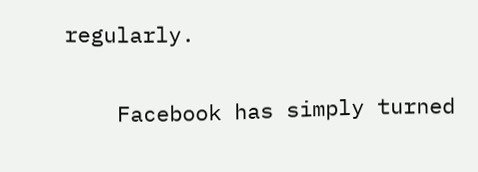regularly.

    Facebook has simply turned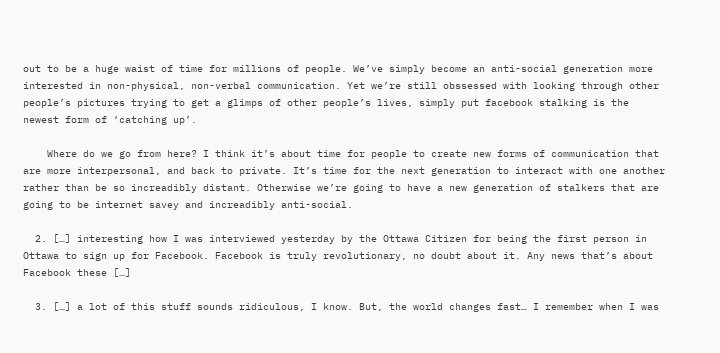out to be a huge waist of time for millions of people. We’ve simply become an anti-social generation more interested in non-physical, non-verbal communication. Yet we’re still obssessed with looking through other people’s pictures trying to get a glimps of other people’s lives, simply put facebook stalking is the newest form of ‘catching up’.

    Where do we go from here? I think it’s about time for people to create new forms of communication that are more interpersonal, and back to private. It’s time for the next generation to interact with one another rather than be so increadibly distant. Otherwise we’re going to have a new generation of stalkers that are going to be internet savey and increadibly anti-social.

  2. […] interesting how I was interviewed yesterday by the Ottawa Citizen for being the first person in Ottawa to sign up for Facebook. Facebook is truly revolutionary, no doubt about it. Any news that’s about Facebook these […]

  3. […] a lot of this stuff sounds ridiculous, I know. But, the world changes fast… I remember when I was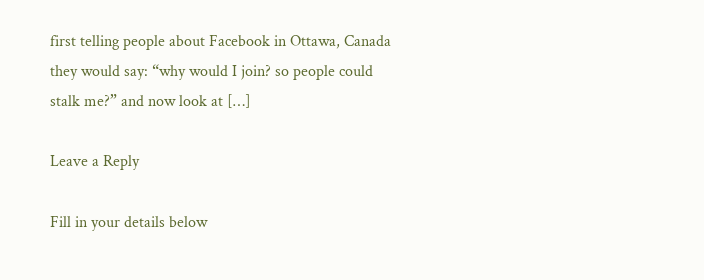first telling people about Facebook in Ottawa, Canada they would say: “why would I join? so people could stalk me?” and now look at […]

Leave a Reply

Fill in your details below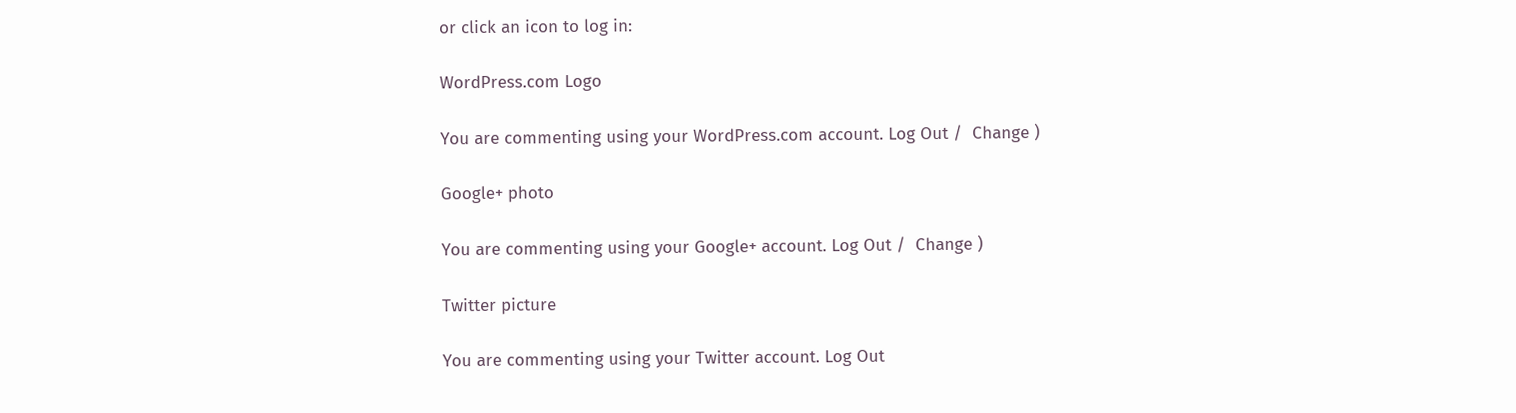or click an icon to log in:

WordPress.com Logo

You are commenting using your WordPress.com account. Log Out /  Change )

Google+ photo

You are commenting using your Google+ account. Log Out /  Change )

Twitter picture

You are commenting using your Twitter account. Log Out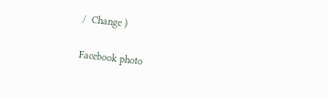/  Change )

Facebook photo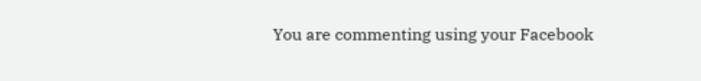You are commenting using your Facebook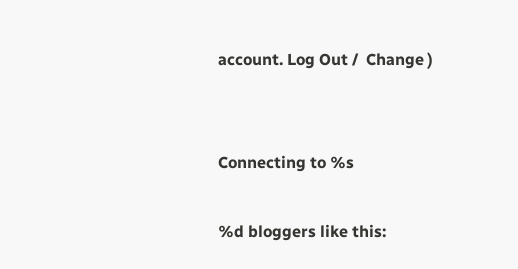account. Log Out /  Change )


Connecting to %s

%d bloggers like this: